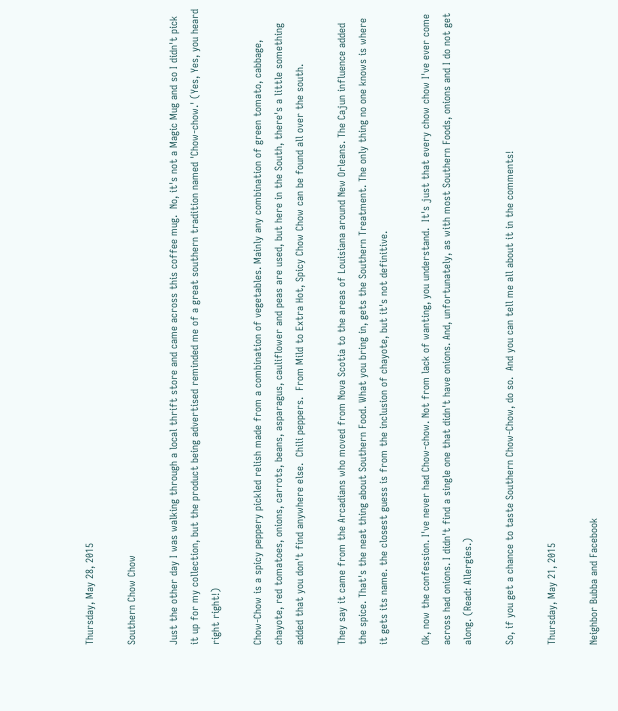Thursday, May 28, 2015

Southern Chow Chow

Just the other day I was walking through a local thrift store and came across this coffee mug.  No, it's not a Magic Mug and so I didn't pick it up for my collection, but the product being advertised reminded me of a great southern tradition named 'Chow-chow.' (Yes, Yes, you heard right right!)

Chow-Chow is a spicy peppery pickled relish made from a combination of vegetables. Mainly any combination of green tomato, cabbage, chayote, red tomatoes, onions, carrots, beans, asparagus, cauliflower and peas are used, but here in the South, there's a little something added that you don't find anywhere else.  Chili peppers.  From Mild to Extra Hot, Spicy Chow Chow can be found all over the south.

They say it came from the Arcadians who moved from Nova Scotia to the areas of Louisiana around New Orleans. The Cajun influence added the spice. That's the neat thing about Southern Food. What you bring in, gets the Southern Treatment. The only thing no one knows is where it gets its name. the closest guess is from the inclusion of chayote, but it's not definitive.

Ok, now the confession. I've never had Chow-chow. Not from lack of wanting, you understand.  It's just that every chow chow I've ever come across had onions. I didn't find a single one that didn't have onions. And, unfortunately, as with most Southern Foods, onions and I do not get along. (Read: Allergies.)

So, if you get a chance to taste Southern Chow-Chow, do so.  And you can tell me all about it in the comments!

Thursday, May 21, 2015

Neighbor Bubba and Facebook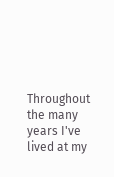Throughout the many years I've lived at my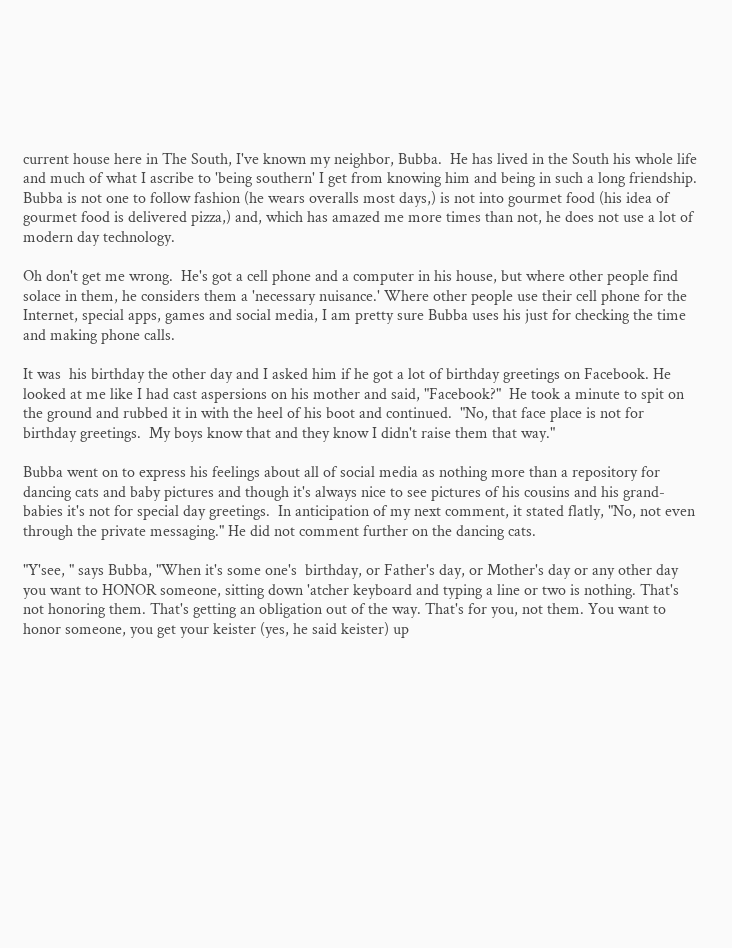current house here in The South, I've known my neighbor, Bubba.  He has lived in the South his whole life and much of what I ascribe to 'being southern' I get from knowing him and being in such a long friendship.  Bubba is not one to follow fashion (he wears overalls most days,) is not into gourmet food (his idea of gourmet food is delivered pizza,) and, which has amazed me more times than not, he does not use a lot of modern day technology.

Oh don't get me wrong.  He's got a cell phone and a computer in his house, but where other people find solace in them, he considers them a 'necessary nuisance.' Where other people use their cell phone for the Internet, special apps, games and social media, I am pretty sure Bubba uses his just for checking the time and making phone calls.

It was  his birthday the other day and I asked him if he got a lot of birthday greetings on Facebook. He looked at me like I had cast aspersions on his mother and said, "Facebook?"  He took a minute to spit on the ground and rubbed it in with the heel of his boot and continued.  "No, that face place is not for birthday greetings.  My boys know that and they know I didn't raise them that way."

Bubba went on to express his feelings about all of social media as nothing more than a repository for dancing cats and baby pictures and though it's always nice to see pictures of his cousins and his grand-babies it's not for special day greetings.  In anticipation of my next comment, it stated flatly, "No, not even through the private messaging." He did not comment further on the dancing cats.

"Y'see, " says Bubba, "When it's some one's  birthday, or Father's day, or Mother's day or any other day you want to HONOR someone, sitting down 'atcher keyboard and typing a line or two is nothing. That's not honoring them. That's getting an obligation out of the way. That's for you, not them. You want to honor someone, you get your keister (yes, he said keister) up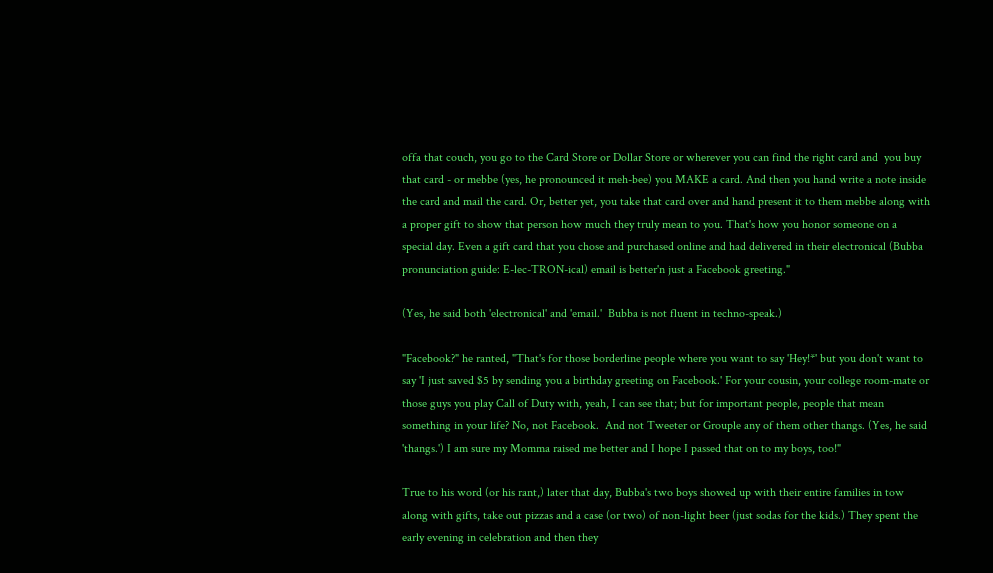offa that couch, you go to the Card Store or Dollar Store or wherever you can find the right card and  you buy that card - or mebbe (yes, he pronounced it meh-bee) you MAKE a card. And then you hand write a note inside the card and mail the card. Or, better yet, you take that card over and hand present it to them mebbe along with a proper gift to show that person how much they truly mean to you. That's how you honor someone on a special day. Even a gift card that you chose and purchased online and had delivered in their electronical (Bubba pronunciation guide: E-lec-TRON-ical) email is better'n just a Facebook greeting."

(Yes, he said both 'electronical' and 'email.'  Bubba is not fluent in techno-speak.)

"Facebook?" he ranted, "That's for those borderline people where you want to say 'Hey!*' but you don't want to say 'I just saved $5 by sending you a birthday greeting on Facebook.' For your cousin, your college room-mate or those guys you play Call of Duty with, yeah, I can see that; but for important people, people that mean something in your life? No, not Facebook.  And not Tweeter or Grouple any of them other thangs. (Yes, he said 'thangs.') I am sure my Momma raised me better and I hope I passed that on to my boys, too!"

True to his word (or his rant,) later that day, Bubba's two boys showed up with their entire families in tow along with gifts, take out pizzas and a case (or two) of non-light beer (just sodas for the kids.) They spent the early evening in celebration and then they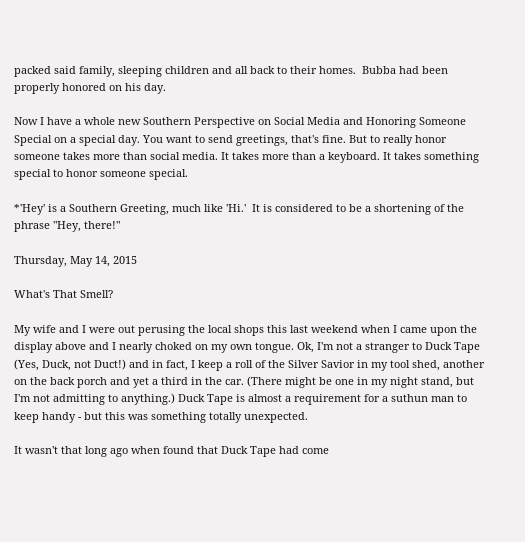packed said family, sleeping children and all back to their homes.  Bubba had been properly honored on his day.

Now I have a whole new Southern Perspective on Social Media and Honoring Someone Special on a special day. You want to send greetings, that's fine. But to really honor someone takes more than social media. It takes more than a keyboard. It takes something special to honor someone special.

*'Hey' is a Southern Greeting, much like 'Hi.'  It is considered to be a shortening of the phrase "Hey, there!"

Thursday, May 14, 2015

What's That Smell?

My wife and I were out perusing the local shops this last weekend when I came upon the display above and I nearly choked on my own tongue. Ok, I'm not a stranger to Duck Tape (Yes, Duck, not Duct!) and in fact, I keep a roll of the Silver Savior in my tool shed, another on the back porch and yet a third in the car. (There might be one in my night stand, but I'm not admitting to anything.) Duck Tape is almost a requirement for a suthun man to keep handy - but this was something totally unexpected.

It wasn't that long ago when found that Duck Tape had come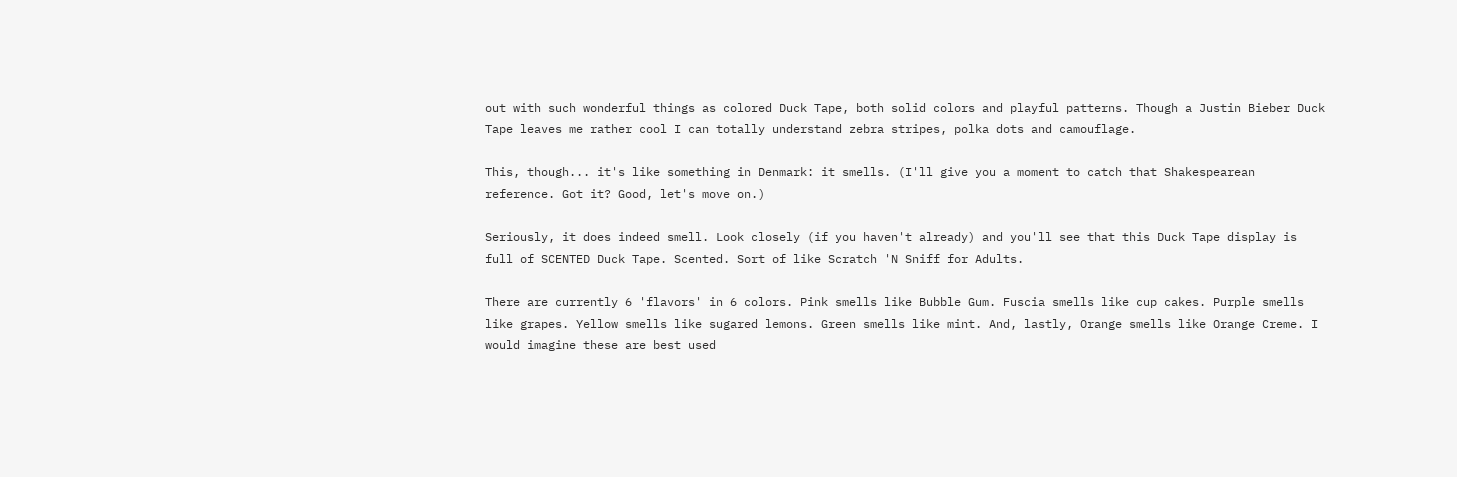out with such wonderful things as colored Duck Tape, both solid colors and playful patterns. Though a Justin Bieber Duck Tape leaves me rather cool I can totally understand zebra stripes, polka dots and camouflage.

This, though... it's like something in Denmark: it smells. (I'll give you a moment to catch that Shakespearean reference. Got it? Good, let's move on.)

Seriously, it does indeed smell. Look closely (if you haven't already) and you'll see that this Duck Tape display is full of SCENTED Duck Tape. Scented. Sort of like Scratch 'N Sniff for Adults.

There are currently 6 'flavors' in 6 colors. Pink smells like Bubble Gum. Fuscia smells like cup cakes. Purple smells like grapes. Yellow smells like sugared lemons. Green smells like mint. And, lastly, Orange smells like Orange Creme. I would imagine these are best used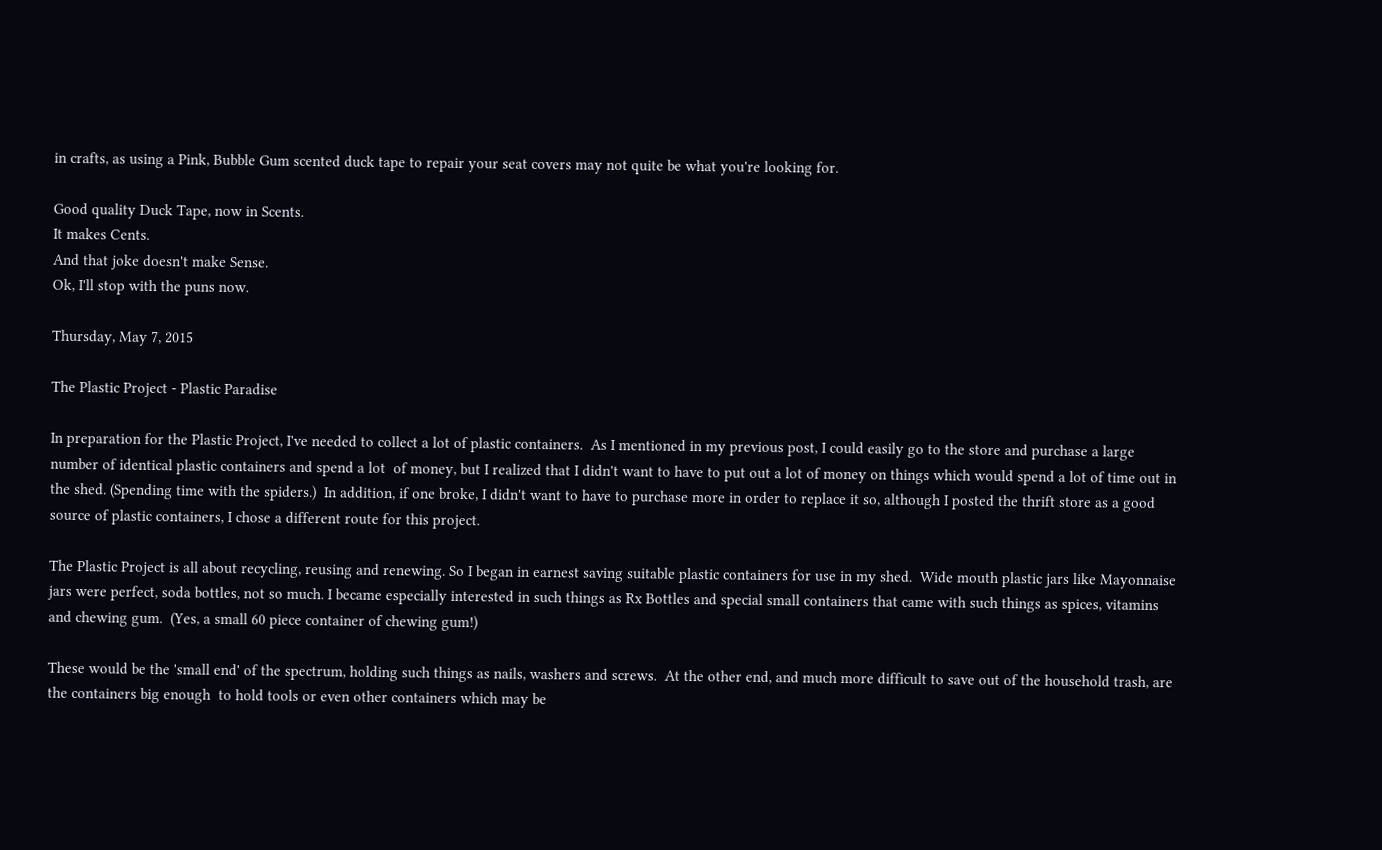in crafts, as using a Pink, Bubble Gum scented duck tape to repair your seat covers may not quite be what you're looking for.

Good quality Duck Tape, now in Scents.
It makes Cents.
And that joke doesn't make Sense.
Ok, I'll stop with the puns now.

Thursday, May 7, 2015

The Plastic Project - Plastic Paradise

In preparation for the Plastic Project, I've needed to collect a lot of plastic containers.  As I mentioned in my previous post, I could easily go to the store and purchase a large number of identical plastic containers and spend a lot  of money, but I realized that I didn't want to have to put out a lot of money on things which would spend a lot of time out in the shed. (Spending time with the spiders.)  In addition, if one broke, I didn't want to have to purchase more in order to replace it so, although I posted the thrift store as a good source of plastic containers, I chose a different route for this project.

The Plastic Project is all about recycling, reusing and renewing. So I began in earnest saving suitable plastic containers for use in my shed.  Wide mouth plastic jars like Mayonnaise jars were perfect, soda bottles, not so much. I became especially interested in such things as Rx Bottles and special small containers that came with such things as spices, vitamins and chewing gum.  (Yes, a small 60 piece container of chewing gum!)

These would be the 'small end' of the spectrum, holding such things as nails, washers and screws.  At the other end, and much more difficult to save out of the household trash, are the containers big enough  to hold tools or even other containers which may be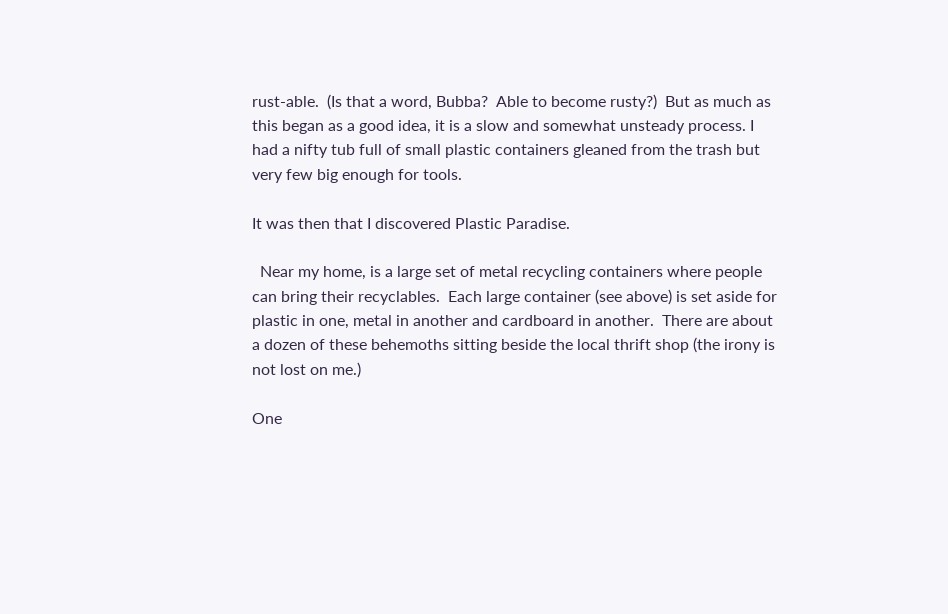rust-able.  (Is that a word, Bubba?  Able to become rusty?)  But as much as this began as a good idea, it is a slow and somewhat unsteady process. I had a nifty tub full of small plastic containers gleaned from the trash but very few big enough for tools.

It was then that I discovered Plastic Paradise.

  Near my home, is a large set of metal recycling containers where people can bring their recyclables.  Each large container (see above) is set aside for plastic in one, metal in another and cardboard in another.  There are about a dozen of these behemoths sitting beside the local thrift shop (the irony is not lost on me.)

One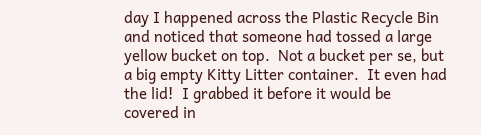day I happened across the Plastic Recycle Bin and noticed that someone had tossed a large yellow bucket on top.  Not a bucket per se, but a big empty Kitty Litter container.  It even had the lid!  I grabbed it before it would be covered in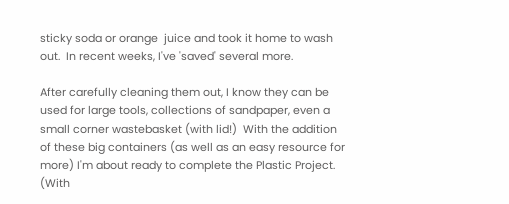sticky soda or orange  juice and took it home to wash out.  In recent weeks, I've 'saved' several more.

After carefully cleaning them out, I know they can be used for large tools, collections of sandpaper, even a small corner wastebasket (with lid!)  With the addition of these big containers (as well as an easy resource for more) I'm about ready to complete the Plastic Project.  (With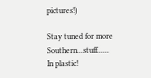pictures!)

Stay tuned for more Southern...stuff...... In plastic!